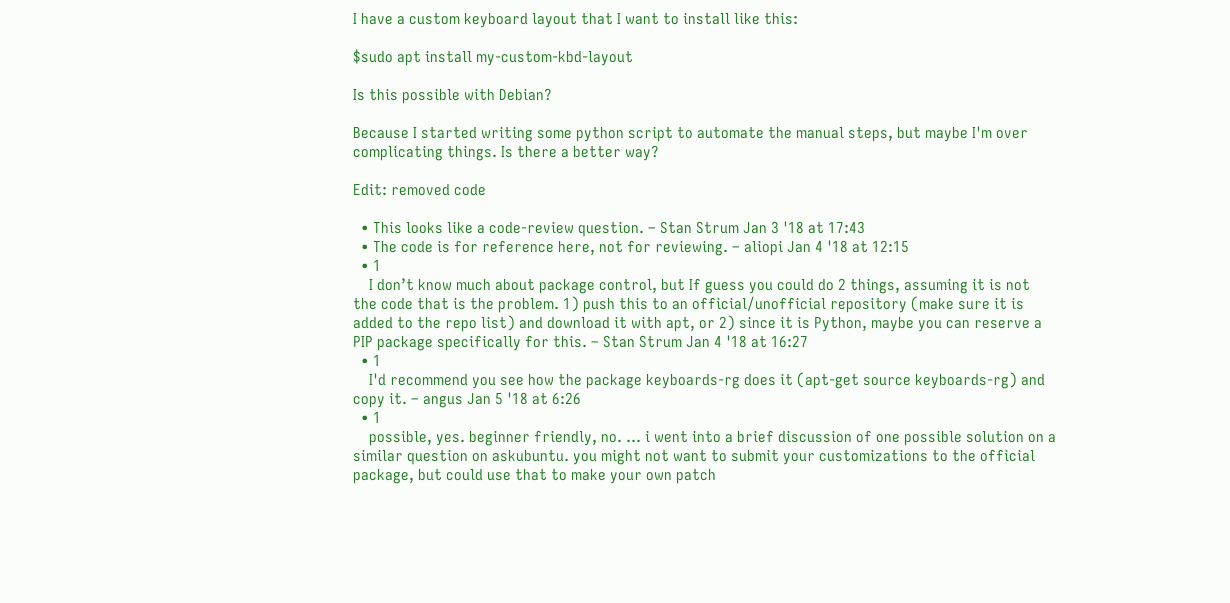I have a custom keyboard layout that I want to install like this:

$sudo apt install my-custom-kbd-layout

Is this possible with Debian?

Because I started writing some python script to automate the manual steps, but maybe I'm over complicating things. Is there a better way?

Edit: removed code

  • This looks like a code-review question. – Stan Strum Jan 3 '18 at 17:43
  • The code is for reference here, not for reviewing. – aliopi Jan 4 '18 at 12:15
  • 1
    I don’t know much about package control, but If guess you could do 2 things, assuming it is not the code that is the problem. 1) push this to an official/unofficial repository (make sure it is added to the repo list) and download it with apt, or 2) since it is Python, maybe you can reserve a PIP package specifically for this. – Stan Strum Jan 4 '18 at 16:27
  • 1
    I'd recommend you see how the package keyboards-rg does it (apt-get source keyboards-rg) and copy it. – angus Jan 5 '18 at 6:26
  • 1
    possible, yes. beginner friendly, no. ... i went into a brief discussion of one possible solution on a similar question on askubuntu. you might not want to submit your customizations to the official package, but could use that to make your own patch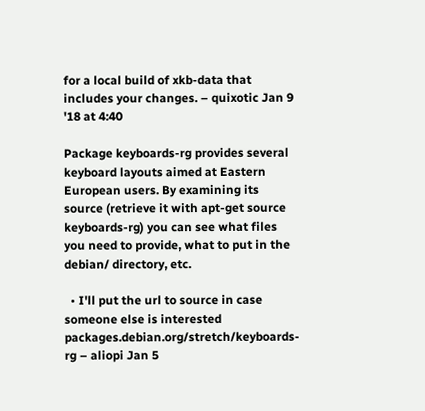for a local build of xkb-data that includes your changes. – quixotic Jan 9 '18 at 4:40

Package keyboards-rg provides several keyboard layouts aimed at Eastern European users. By examining its source (retrieve it with apt-get source keyboards-rg) you can see what files you need to provide, what to put in the debian/ directory, etc.

  • I'll put the url to source in case someone else is interested packages.debian.org/stretch/keyboards-rg – aliopi Jan 5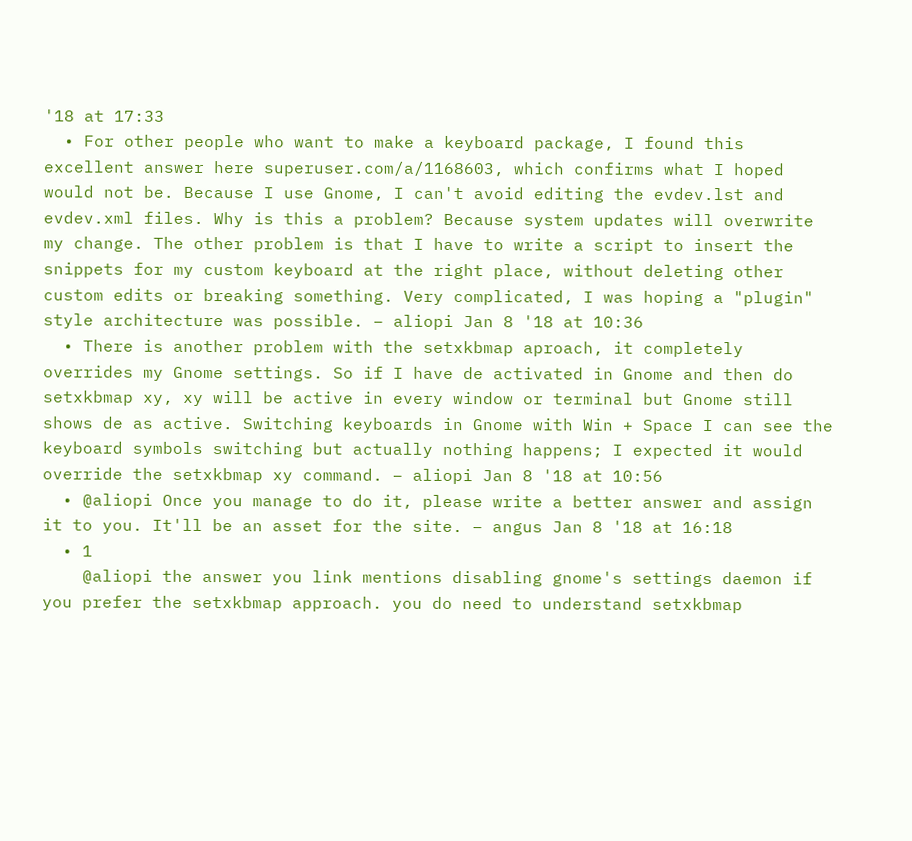'18 at 17:33
  • For other people who want to make a keyboard package, I found this excellent answer here superuser.com/a/1168603, which confirms what I hoped would not be. Because I use Gnome, I can't avoid editing the evdev.lst and evdev.xml files. Why is this a problem? Because system updates will overwrite my change. The other problem is that I have to write a script to insert the snippets for my custom keyboard at the right place, without deleting other custom edits or breaking something. Very complicated, I was hoping a "plugin" style architecture was possible. – aliopi Jan 8 '18 at 10:36
  • There is another problem with the setxkbmap aproach, it completely overrides my Gnome settings. So if I have de activated in Gnome and then do setxkbmap xy, xy will be active in every window or terminal but Gnome still shows de as active. Switching keyboards in Gnome with Win + Space I can see the keyboard symbols switching but actually nothing happens; I expected it would override the setxkbmap xy command. – aliopi Jan 8 '18 at 10:56
  • @aliopi Once you manage to do it, please write a better answer and assign it to you. It'll be an asset for the site. – angus Jan 8 '18 at 16:18
  • 1
    @aliopi the answer you link mentions disabling gnome's settings daemon if you prefer the setxkbmap approach. you do need to understand setxkbmap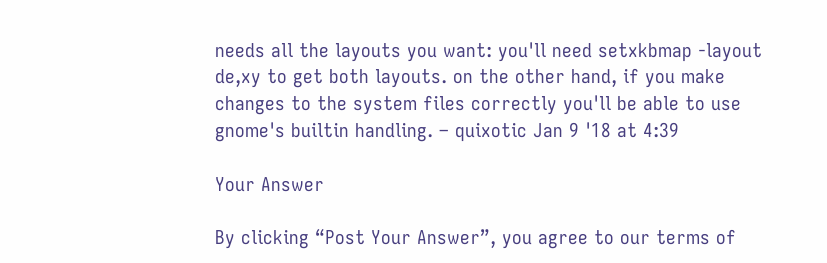needs all the layouts you want: you'll need setxkbmap -layout de,xy to get both layouts. on the other hand, if you make changes to the system files correctly you'll be able to use gnome's builtin handling. – quixotic Jan 9 '18 at 4:39

Your Answer

By clicking “Post Your Answer”, you agree to our terms of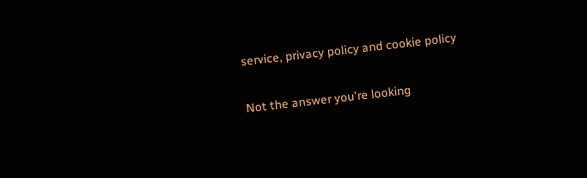service, privacy policy and cookie policy

Not the answer you're looking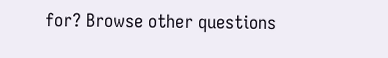for? Browse other questions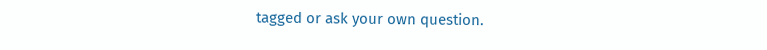tagged or ask your own question.